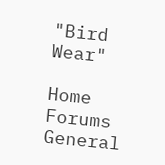"Bird Wear"

Home Forums General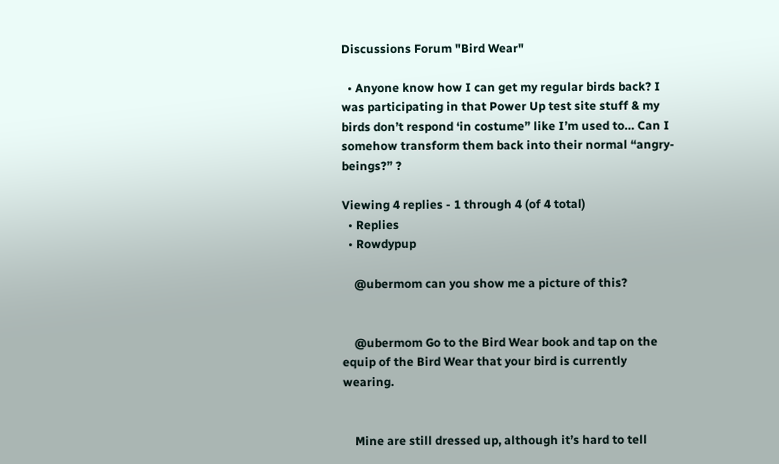Discussions Forum "Bird Wear"

  • Anyone know how I can get my regular birds back? I was participating in that Power Up test site stuff & my birds don’t respond ‘in costume” like I’m used to… Can I somehow transform them back into their normal “angry-beings?” ?

Viewing 4 replies - 1 through 4 (of 4 total)
  • Replies
  • Rowdypup

    @ubermom can you show me a picture of this?


    @ubermom Go to the Bird Wear book and tap on the equip of the Bird Wear that your bird is currently wearing.


    Mine are still dressed up, although it’s hard to tell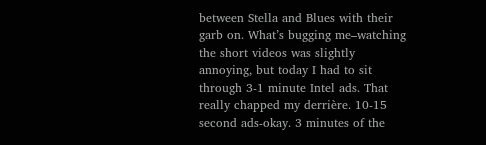between Stella and Blues with their garb on. What’s bugging me–watching the short videos was slightly annoying, but today I had to sit through 3-1 minute Intel ads. That really chapped my derrière. 10-15 second ads-okay. 3 minutes of the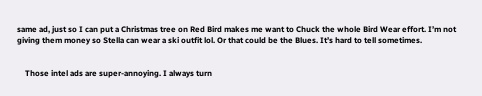same ad, just so I can put a Christmas tree on Red Bird makes me want to Chuck the whole Bird Wear effort. I’m not giving them money so Stella can wear a ski outfit lol. Or that could be the Blues. It’s hard to tell sometimes.


    Those intel ads are super-annoying. I always turn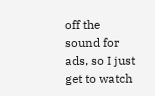off the sound for ads, so I just get to watch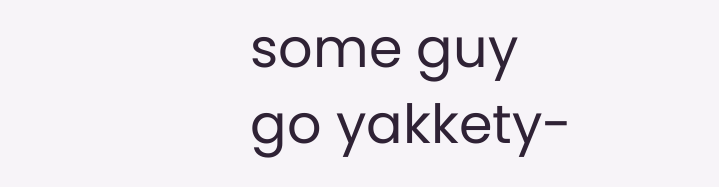some guy go yakkety-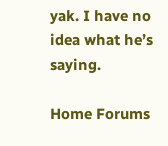yak. I have no idea what he’s saying.

Home Forums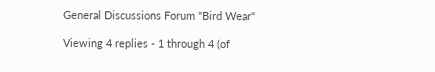General Discussions Forum "Bird Wear"

Viewing 4 replies - 1 through 4 (of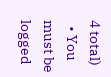4 total)
  • You must be logged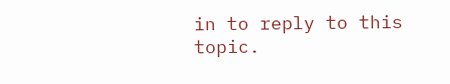in to reply to this topic.